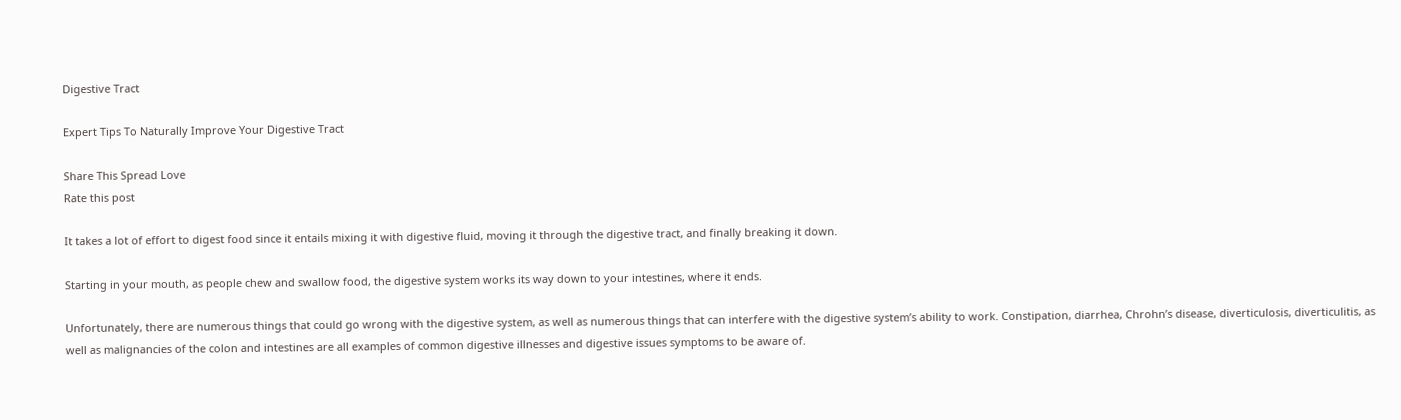Digestive Tract

Expert Tips To Naturally Improve Your Digestive Tract

Share This Spread Love
Rate this post

It takes a lot of effort to digest food since it entails mixing it with digestive fluid, moving it through the digestive tract, and finally breaking it down.

Starting in your mouth, as people chew and swallow food, the digestive system works its way down to your intestines, where it ends.

Unfortunately, there are numerous things that could go wrong with the digestive system, as well as numerous things that can interfere with the digestive system’s ability to work. Constipation, diarrhea, Chrohn’s disease, diverticulosis, diverticulitis, as well as malignancies of the colon and intestines are all examples of common digestive illnesses and digestive issues symptoms to be aware of.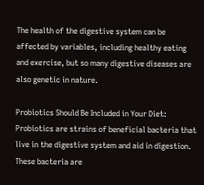The health of the digestive system can be affected by variables, including healthy eating and exercise, but so many digestive diseases are also genetic in nature.

Probiotics Should Be Included in Your Diet: Probiotics are strains of beneficial bacteria that live in the digestive system and aid in digestion. These bacteria are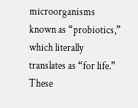microorganisms known as “probiotics,” which literally translates as “for life.” These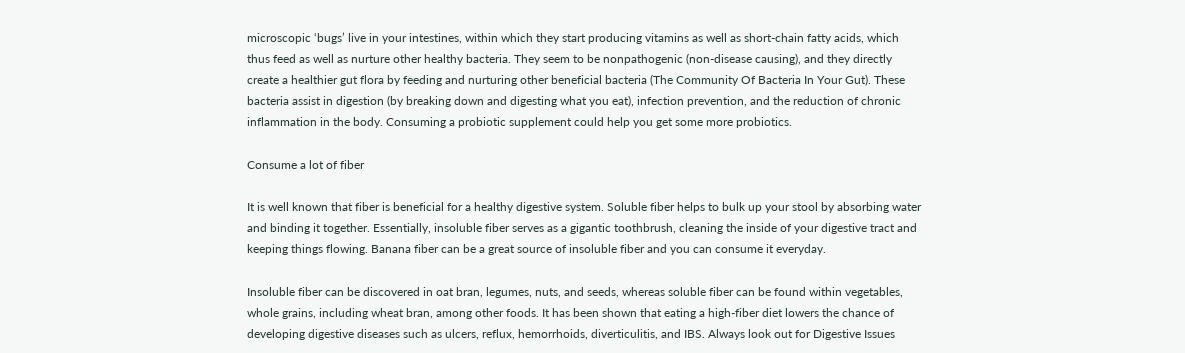microscopic ‘bugs’ live in your intestines, within which they start producing vitamins as well as short-chain fatty acids, which thus feed as well as nurture other healthy bacteria. They seem to be nonpathogenic (non-disease causing), and they directly create a healthier gut flora by feeding and nurturing other beneficial bacteria (The Community Of Bacteria In Your Gut). These bacteria assist in digestion (by breaking down and digesting what you eat), infection prevention, and the reduction of chronic inflammation in the body. Consuming a probiotic supplement could help you get some more probiotics.

Consume a lot of fiber

It is well known that fiber is beneficial for a healthy digestive system. Soluble fiber helps to bulk up your stool by absorbing water and binding it together. Essentially, insoluble fiber serves as a gigantic toothbrush, cleaning the inside of your digestive tract and keeping things flowing. Banana fiber can be a great source of insoluble fiber and you can consume it everyday.

Insoluble fiber can be discovered in oat bran, legumes, nuts, and seeds, whereas soluble fiber can be found within vegetables, whole grains, including wheat bran, among other foods. It has been shown that eating a high-fiber diet lowers the chance of developing digestive diseases such as ulcers, reflux, hemorrhoids, diverticulitis, and IBS. Always look out for Digestive Issues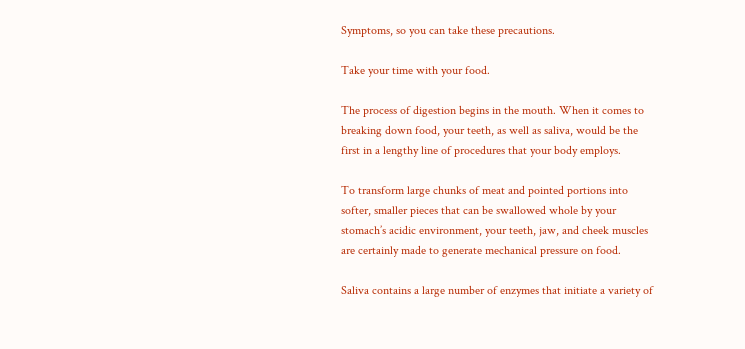Symptoms, so you can take these precautions.

Take your time with your food.

The process of digestion begins in the mouth. When it comes to breaking down food, your teeth, as well as saliva, would be the first in a lengthy line of procedures that your body employs.

To transform large chunks of meat and pointed portions into softer, smaller pieces that can be swallowed whole by your stomach’s acidic environment, your teeth, jaw, and cheek muscles are certainly made to generate mechanical pressure on food.

Saliva contains a large number of enzymes that initiate a variety of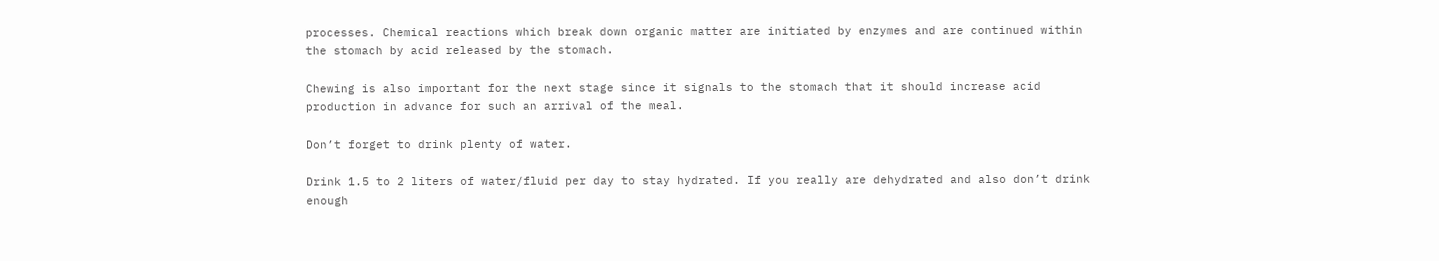processes. Chemical reactions which break down organic matter are initiated by enzymes and are continued within the stomach by acid released by the stomach.

Chewing is also important for the next stage since it signals to the stomach that it should increase acid production in advance for such an arrival of the meal.

Don’t forget to drink plenty of water.

Drink 1.5 to 2 liters of water/fluid per day to stay hydrated. If you really are dehydrated and also don’t drink enough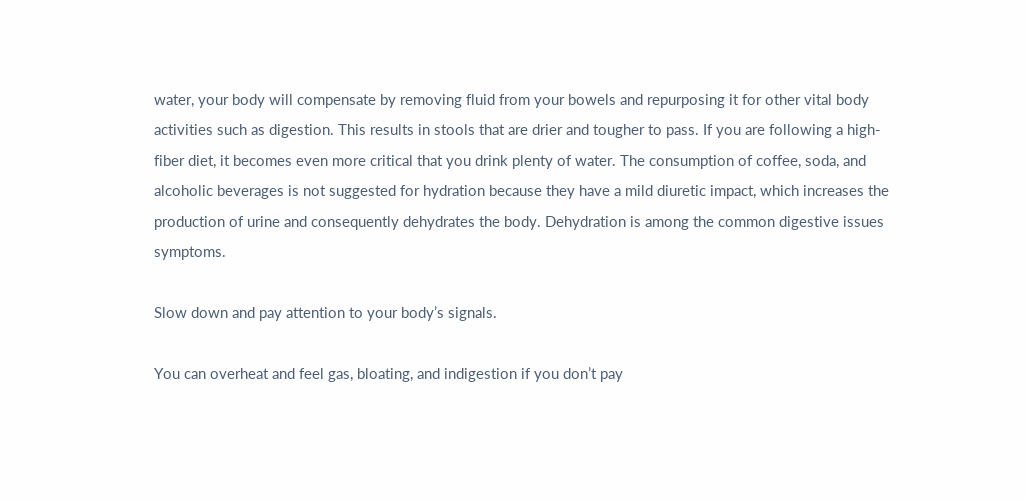water, your body will compensate by removing fluid from your bowels and repurposing it for other vital body activities such as digestion. This results in stools that are drier and tougher to pass. If you are following a high-fiber diet, it becomes even more critical that you drink plenty of water. The consumption of coffee, soda, and alcoholic beverages is not suggested for hydration because they have a mild diuretic impact, which increases the production of urine and consequently dehydrates the body. Dehydration is among the common digestive issues symptoms.

Slow down and pay attention to your body’s signals.

You can overheat and feel gas, bloating, and indigestion if you don’t pay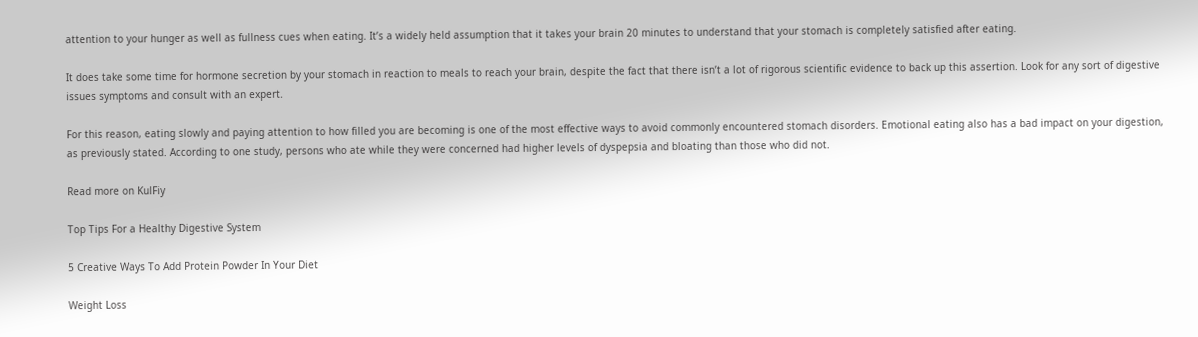attention to your hunger as well as fullness cues when eating. It’s a widely held assumption that it takes your brain 20 minutes to understand that your stomach is completely satisfied after eating.

It does take some time for hormone secretion by your stomach in reaction to meals to reach your brain, despite the fact that there isn’t a lot of rigorous scientific evidence to back up this assertion. Look for any sort of digestive issues symptoms and consult with an expert.

For this reason, eating slowly and paying attention to how filled you are becoming is one of the most effective ways to avoid commonly encountered stomach disorders. Emotional eating also has a bad impact on your digestion, as previously stated. According to one study, persons who ate while they were concerned had higher levels of dyspepsia and bloating than those who did not.

Read more on KulFiy

Top Tips For a Healthy Digestive System

5 Creative Ways To Add Protein Powder In Your Diet

Weight Loss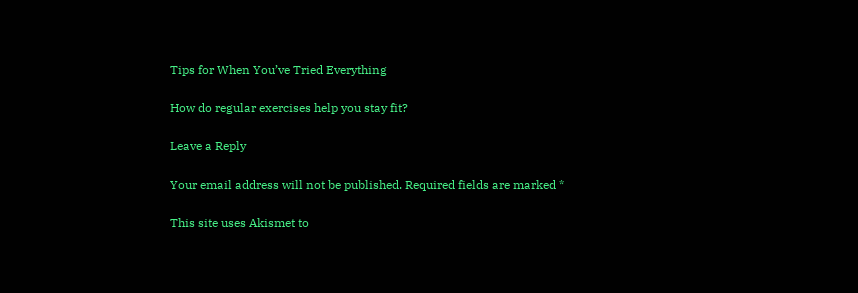Tips for When You’ve Tried Everything

How do regular exercises help you stay fit?

Leave a Reply

Your email address will not be published. Required fields are marked *

This site uses Akismet to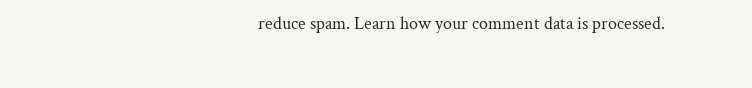reduce spam. Learn how your comment data is processed.